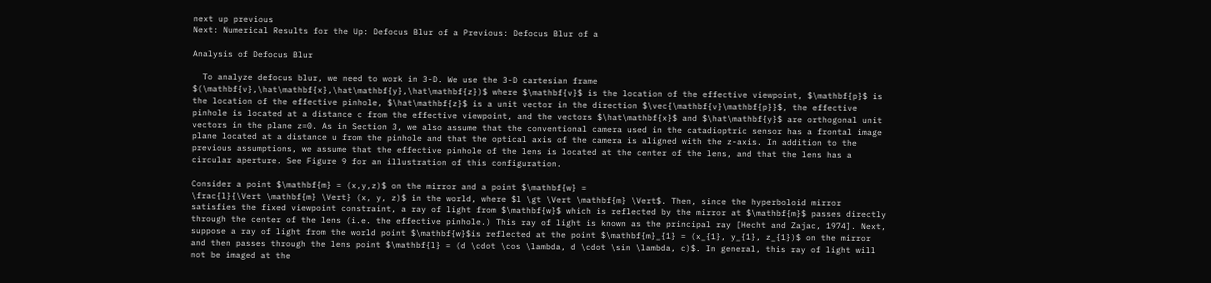next up previous
Next: Numerical Results for the Up: Defocus Blur of a Previous: Defocus Blur of a

Analysis of Defocus Blur

  To analyze defocus blur, we need to work in 3-D. We use the 3-D cartesian frame $(\mathbf{v},\hat\mathbf{x},\hat\mathbf{y},\hat\mathbf{z})$ where $\mathbf{v}$ is the location of the effective viewpoint, $\mathbf{p}$ is the location of the effective pinhole, $\hat\mathbf{z}$ is a unit vector in the direction $\vec{\mathbf{v}\mathbf{p}}$, the effective pinhole is located at a distance c from the effective viewpoint, and the vectors $\hat\mathbf{x}$ and $\hat\mathbf{y}$ are orthogonal unit vectors in the plane z=0. As in Section 3, we also assume that the conventional camera used in the catadioptric sensor has a frontal image plane located at a distance u from the pinhole and that the optical axis of the camera is aligned with the z-axis. In addition to the previous assumptions, we assume that the effective pinhole of the lens is located at the center of the lens, and that the lens has a circular aperture. See Figure 9 for an illustration of this configuration.

Consider a point $\mathbf{m} = (x,y,z)$ on the mirror and a point $\mathbf{w} =
\frac{l}{\Vert \mathbf{m} \Vert} (x, y, z)$ in the world, where $l \gt \Vert \mathbf{m} \Vert$. Then, since the hyperboloid mirror satisfies the fixed viewpoint constraint, a ray of light from $\mathbf{w}$ which is reflected by the mirror at $\mathbf{m}$ passes directly through the center of the lens (i.e. the effective pinhole.) This ray of light is known as the principal ray [Hecht and Zajac, 1974]. Next, suppose a ray of light from the world point $\mathbf{w}$is reflected at the point $\mathbf{m}_{1} = (x_{1}, y_{1}, z_{1})$ on the mirror and then passes through the lens point $\mathbf{l} = (d \cdot \cos \lambda, d \cdot \sin \lambda, c)$. In general, this ray of light will not be imaged at the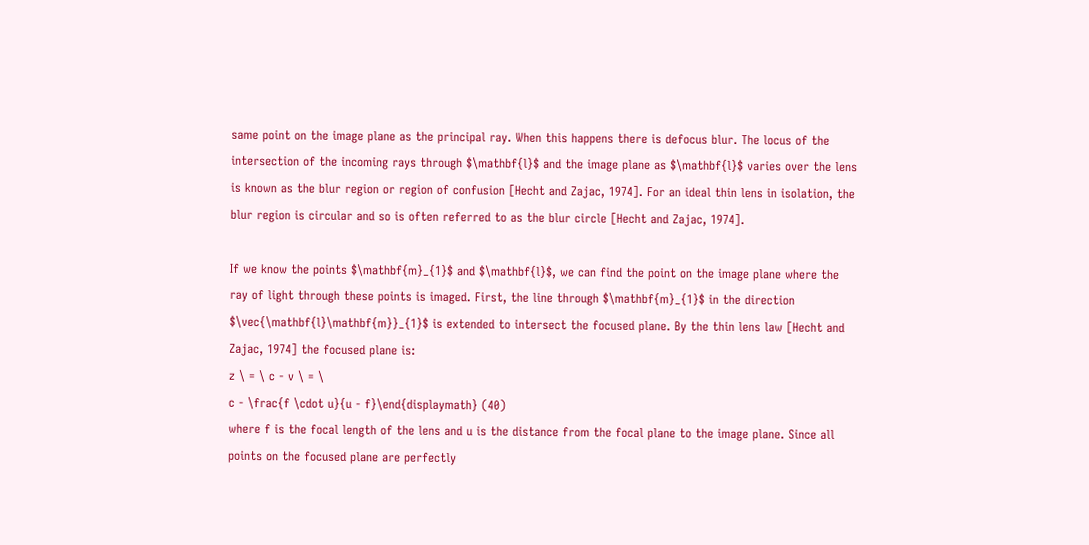same point on the image plane as the principal ray. When this happens there is defocus blur. The locus of the intersection of the incoming rays through $\mathbf{l}$ and the image plane as $\mathbf{l}$ varies over the lens is known as the blur region or region of confusion [Hecht and Zajac, 1974]. For an ideal thin lens in isolation, the blur region is circular and so is often referred to as the blur circle [Hecht and Zajac, 1974].

If we know the points $\mathbf{m}_{1}$ and $\mathbf{l}$, we can find the point on the image plane where the ray of light through these points is imaged. First, the line through $\mathbf{m}_{1}$ in the direction $\vec{\mathbf{l}\mathbf{m}}_{1}$ is extended to intersect the focused plane. By the thin lens law [Hecht and Zajac, 1974] the focused plane is:
z \ = \ c - v \ = \
c - \frac{f \cdot u}{u - f}\end{displaymath} (40)
where f is the focal length of the lens and u is the distance from the focal plane to the image plane. Since all points on the focused plane are perfectly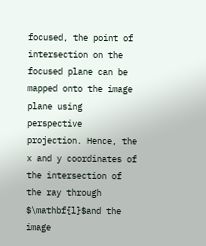focused, the point of intersection on the focused plane can be mapped onto the image plane using perspective projection. Hence, the x and y coordinates of the intersection of the ray through $\mathbf{l}$and the image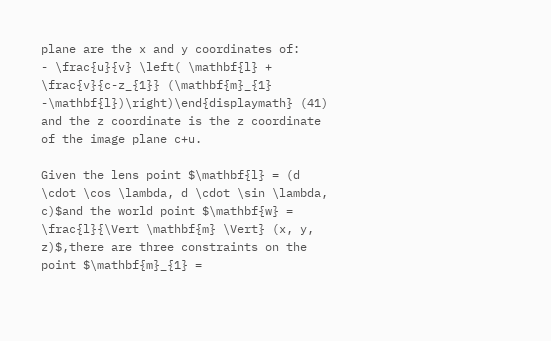plane are the x and y coordinates of:
- \frac{u}{v} \left( \mathbf{l} + \frac{v}{c-z_{1}} (\mathbf{m}_{1}
-\mathbf{l})\right)\end{displaymath} (41)
and the z coordinate is the z coordinate of the image plane c+u.

Given the lens point $\mathbf{l} = (d \cdot \cos \lambda, d \cdot \sin \lambda, c)$and the world point $\mathbf{w} =
\frac{l}{\Vert \mathbf{m} \Vert} (x, y, z)$,there are three constraints on the point $\mathbf{m}_{1} =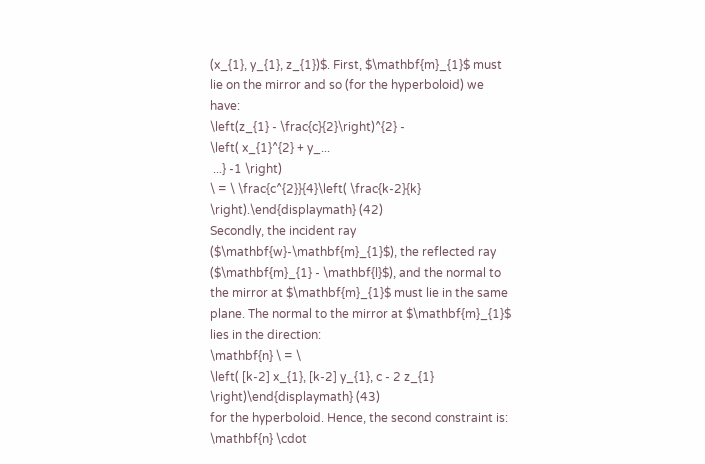(x_{1}, y_{1}, z_{1})$. First, $\mathbf{m}_{1}$ must lie on the mirror and so (for the hyperboloid) we have:
\left(z_{1} - \frac{c}{2}\right)^{2} -
\left( x_{1}^{2} + y_...
 ...} -1 \right)
\ = \ \frac{c^{2}}{4}\left( \frac{k-2}{k} \right).\end{displaymath} (42)
Secondly, the incident ray ($\mathbf{w}-\mathbf{m}_{1}$), the reflected ray ($\mathbf{m}_{1} - \mathbf{l}$), and the normal to the mirror at $\mathbf{m}_{1}$ must lie in the same plane. The normal to the mirror at $\mathbf{m}_{1}$ lies in the direction:
\mathbf{n} \ = \
\left( [k-2] x_{1}, [k-2] y_{1}, c - 2 z_{1} \right)\end{displaymath} (43)
for the hyperboloid. Hence, the second constraint is:
\mathbf{n} \cdot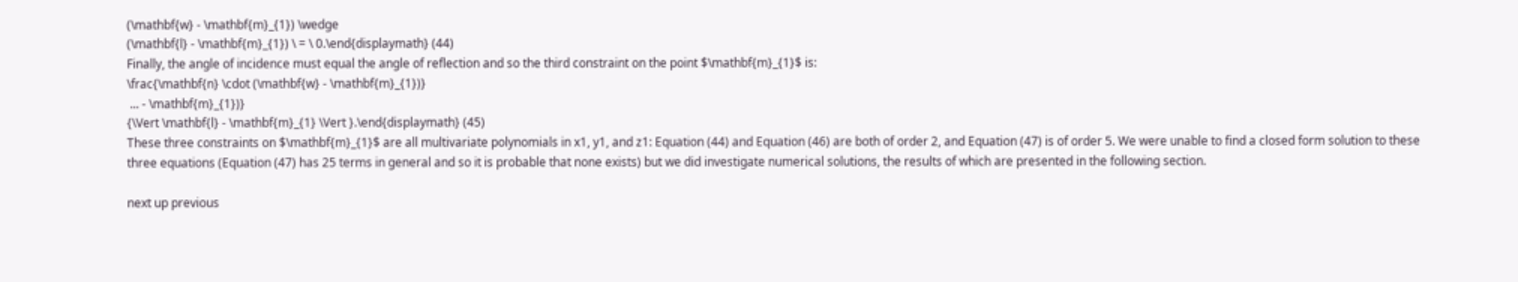(\mathbf{w} - \mathbf{m}_{1}) \wedge
(\mathbf{l} - \mathbf{m}_{1}) \ = \ 0.\end{displaymath} (44)
Finally, the angle of incidence must equal the angle of reflection and so the third constraint on the point $\mathbf{m}_{1}$ is:
\frac{\mathbf{n} \cdot (\mathbf{w} - \mathbf{m}_{1})}
 ... - \mathbf{m}_{1})}
{\Vert \mathbf{l} - \mathbf{m}_{1} \Vert }.\end{displaymath} (45)
These three constraints on $\mathbf{m}_{1}$ are all multivariate polynomials in x1, y1, and z1: Equation (44) and Equation (46) are both of order 2, and Equation (47) is of order 5. We were unable to find a closed form solution to these three equations (Equation (47) has 25 terms in general and so it is probable that none exists) but we did investigate numerical solutions, the results of which are presented in the following section.

next up previous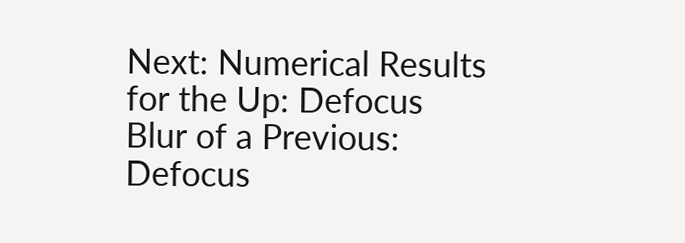Next: Numerical Results for the Up: Defocus Blur of a Previous: Defocus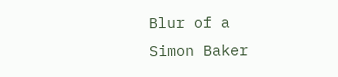Blur of a
Simon Baker